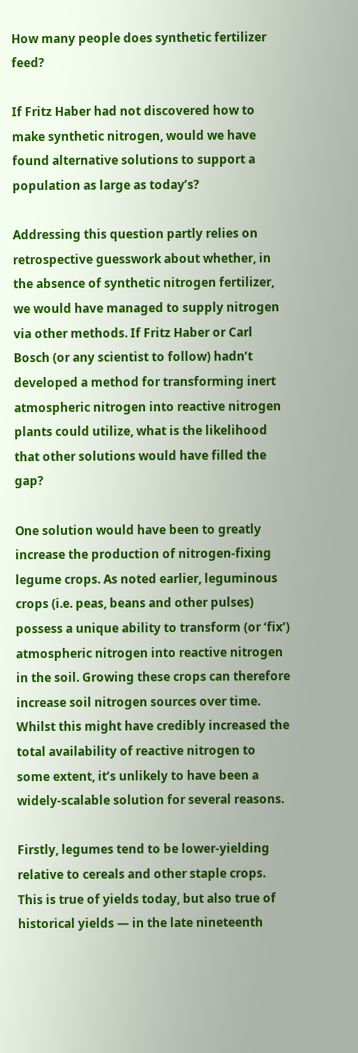How many people does synthetic fertilizer feed?

If Fritz Haber had not discovered how to make synthetic nitrogen, would we have found alternative solutions to support a population as large as today’s?

Addressing this question partly relies on retrospective guesswork about whether, in the absence of synthetic nitrogen fertilizer, we would have managed to supply nitrogen via other methods. If Fritz Haber or Carl Bosch (or any scientist to follow) hadn’t developed a method for transforming inert atmospheric nitrogen into reactive nitrogen plants could utilize, what is the likelihood that other solutions would have filled the gap?

One solution would have been to greatly increase the production of nitrogen-fixing legume crops. As noted earlier, leguminous crops (i.e. peas, beans and other pulses) possess a unique ability to transform (or ‘fix’) atmospheric nitrogen into reactive nitrogen in the soil. Growing these crops can therefore increase soil nitrogen sources over time. Whilst this might have credibly increased the total availability of reactive nitrogen to some extent, it’s unlikely to have been a widely-scalable solution for several reasons.

Firstly, legumes tend to be lower-yielding relative to cereals and other staple crops. This is true of yields today, but also true of historical yields — in the late nineteenth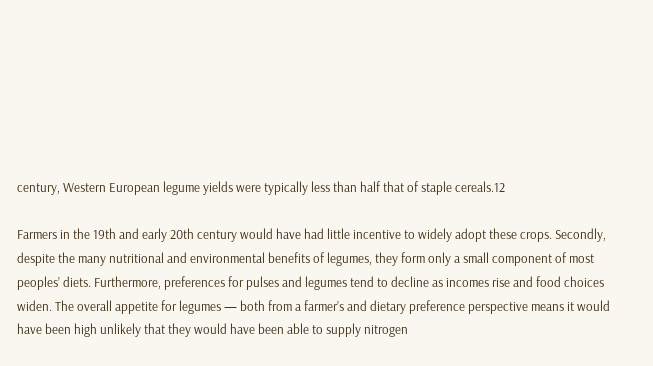century, Western European legume yields were typically less than half that of staple cereals.12

Farmers in the 19th and early 20th century would have had little incentive to widely adopt these crops. Secondly, despite the many nutritional and environmental benefits of legumes, they form only a small component of most peoples’ diets. Furthermore, preferences for pulses and legumes tend to decline as incomes rise and food choices widen. The overall appetite for legumes — both from a farmer’s and dietary preference perspective means it would have been high unlikely that they would have been able to supply nitrogen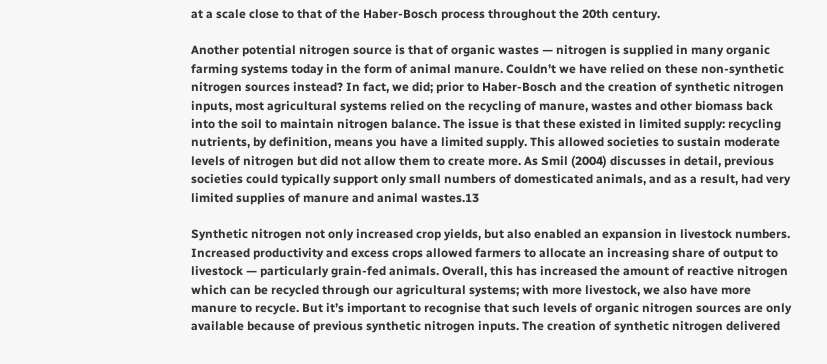at a scale close to that of the Haber-Bosch process throughout the 20th century.

Another potential nitrogen source is that of organic wastes — nitrogen is supplied in many organic farming systems today in the form of animal manure. Couldn’t we have relied on these non-synthetic nitrogen sources instead? In fact, we did; prior to Haber-Bosch and the creation of synthetic nitrogen inputs, most agricultural systems relied on the recycling of manure, wastes and other biomass back into the soil to maintain nitrogen balance. The issue is that these existed in limited supply: recycling nutrients, by definition, means you have a limited supply. This allowed societies to sustain moderate levels of nitrogen but did not allow them to create more. As Smil (2004) discusses in detail, previous societies could typically support only small numbers of domesticated animals, and as a result, had very limited supplies of manure and animal wastes.13

Synthetic nitrogen not only increased crop yields, but also enabled an expansion in livestock numbers. Increased productivity and excess crops allowed farmers to allocate an increasing share of output to livestock — particularly grain-fed animals. Overall, this has increased the amount of reactive nitrogen which can be recycled through our agricultural systems; with more livestock, we also have more manure to recycle. But it’s important to recognise that such levels of organic nitrogen sources are only available because of previous synthetic nitrogen inputs. The creation of synthetic nitrogen delivered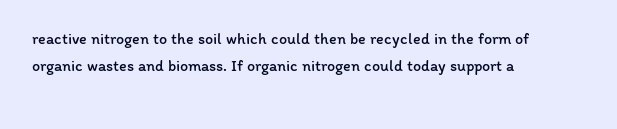reactive nitrogen to the soil which could then be recycled in the form of organic wastes and biomass. If organic nitrogen could today support a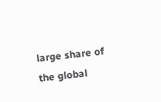large share of the global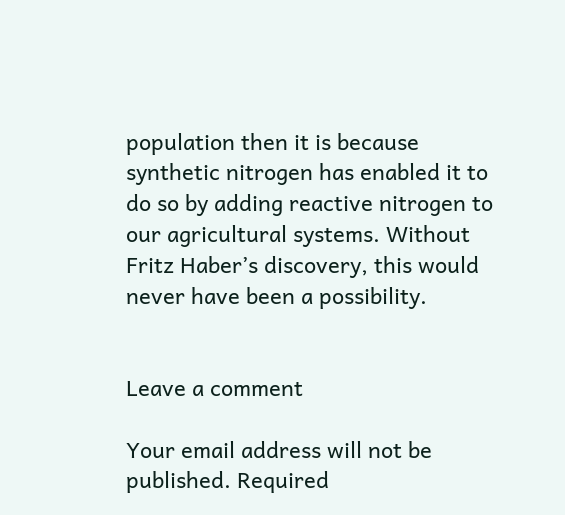population then it is because synthetic nitrogen has enabled it to do so by adding reactive nitrogen to our agricultural systems. Without Fritz Haber’s discovery, this would never have been a possibility.


Leave a comment

Your email address will not be published. Required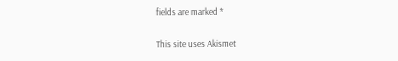fields are marked *

This site uses Akismet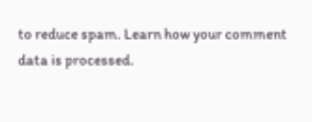to reduce spam. Learn how your comment data is processed.